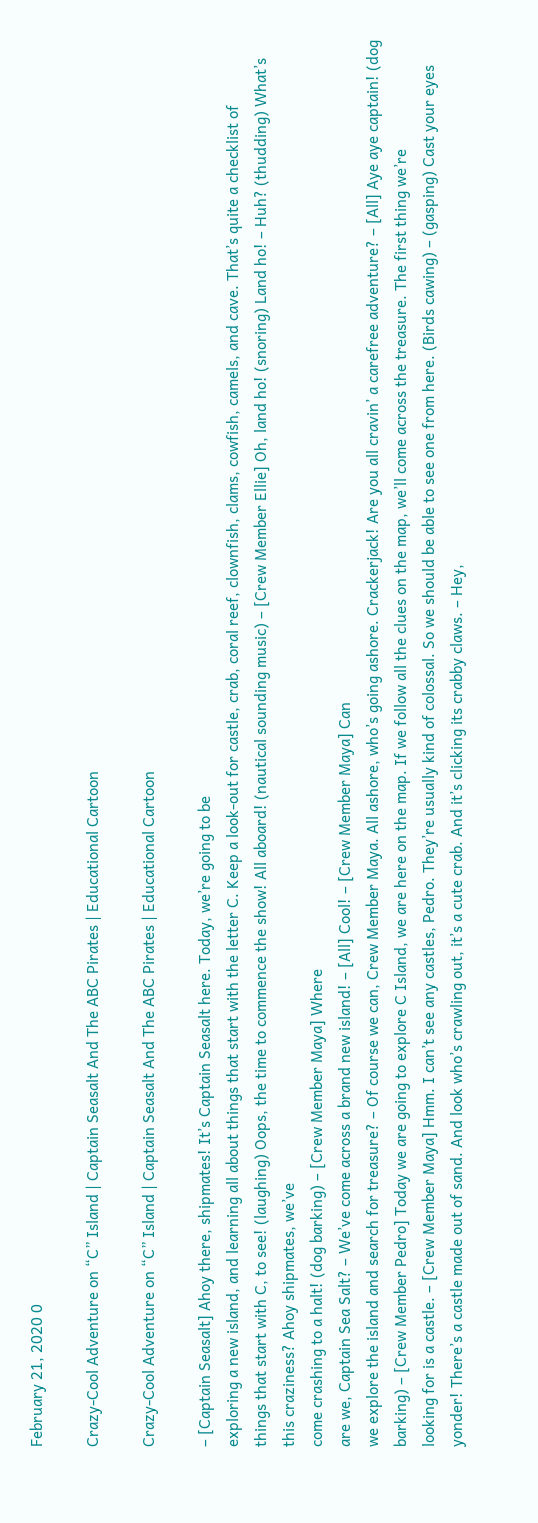February 21, 2020 0

Crazy-Cool Adventure on “C” Island | Captain Seasalt And The ABC Pirates | Educational Cartoon

Crazy-Cool Adventure on “C” Island | Captain Seasalt And The ABC Pirates | Educational Cartoon

– [Captain Seasalt] Ahoy there, shipmates! It’s Captain Seasalt here. Today, we’re going to be
exploring a new island, and learning all about things that start with the letter C. Keep a look-out for castle, crab, coral reef, clownfish, clams, cowfish, camels, and cave. That’s quite a checklist of
things that start with C, to see! (laughing) Oops, the time to commence the show! All aboard! (nautical sounding music) – [Crew Member Ellie] Oh, land ho! (snoring) Land ho! – Huh? (thudding) What’s this craziness? Ahoy shipmates, we’ve
come crashing to a halt! (dog barking) – [Crew Member Maya] Where
are we, Captain Sea Salt? – We’ve come across a brand new island! – [All] Cool! – [Crew Member Maya] Can
we explore the island and search for treasure? – Of course we can, Crew Member Maya. All ashore, who’s going ashore. Crackerjack! Are you all cravin’ a carefree adventure? – [All] Aye aye captain! (dog barking) – [Crew Member Pedro] Today we are going to explore C Island, we are here on the map. If we follow all the clues on the map, we’ll come across the treasure. The first thing we’re
looking for is a castle. – [Crew Member Maya] Hmm. I can’t see any castles, Pedro. They’re usually kind of colossal. So we should be able to see one from here. (Birds cawing) – (gasping) Cast your eyes yonder! There’s a castle made out of sand. And look who’s crawling out, it’s a cute crab. And it’s clicking its crabby claws. – Hey,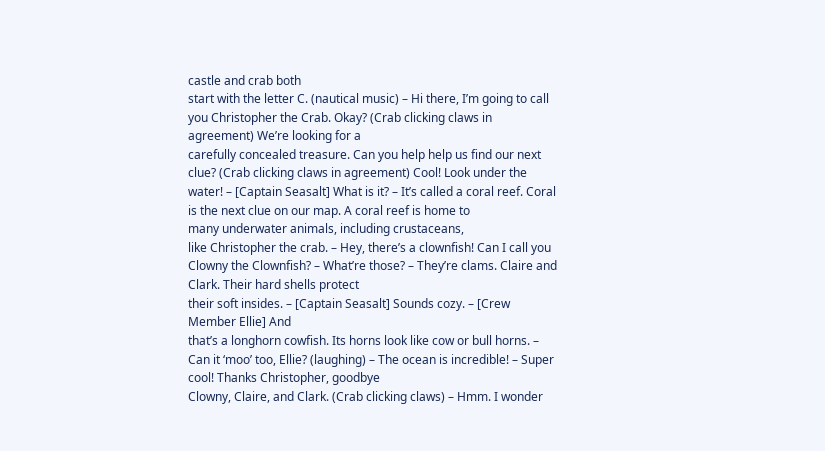castle and crab both
start with the letter C. (nautical music) – Hi there, I’m going to call
you Christopher the Crab. Okay? (Crab clicking claws in agreement) We’re looking for a
carefully concealed treasure. Can you help help us find our next clue? (Crab clicking claws in agreement) Cool! Look under the water! – [Captain Seasalt] What is it? – It’s called a coral reef. Coral is the next clue on our map. A coral reef is home to
many underwater animals, including crustaceans,
like Christopher the crab. – Hey, there’s a clownfish! Can I call you Clowny the Clownfish? – What’re those? – They’re clams. Claire and Clark. Their hard shells protect
their soft insides. – [Captain Seasalt] Sounds cozy. – [Crew Member Ellie] And
that’s a longhorn cowfish. Its horns look like cow or bull horns. – Can it ‘moo’ too, Ellie? (laughing) – The ocean is incredible! – Super cool! Thanks Christopher, goodbye
Clowny, Claire, and Clark. (Crab clicking claws) – Hmm. I wonder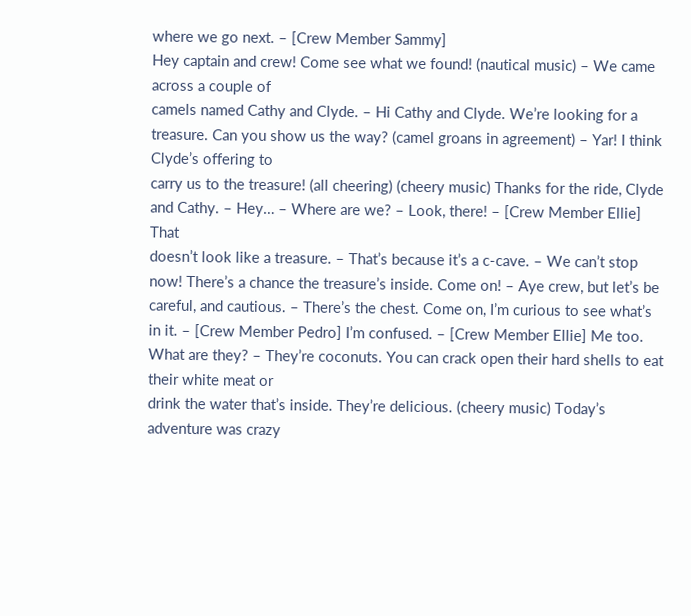where we go next. – [Crew Member Sammy]
Hey captain and crew! Come see what we found! (nautical music) – We came across a couple of
camels named Cathy and Clyde. – Hi Cathy and Clyde. We’re looking for a treasure. Can you show us the way? (camel groans in agreement) – Yar! I think Clyde’s offering to
carry us to the treasure! (all cheering) (cheery music) Thanks for the ride, Clyde and Cathy. – Hey… – Where are we? – Look, there! – [Crew Member Ellie] That
doesn’t look like a treasure. – That’s because it’s a c-cave. – We can’t stop now! There’s a chance the treasure’s inside. Come on! – Aye crew, but let’s be careful, and cautious. – There’s the chest. Come on, I’m curious to see what’s in it. – [Crew Member Pedro] I’m confused. – [Crew Member Ellie] Me too. What are they? – They’re coconuts. You can crack open their hard shells to eat their white meat or
drink the water that’s inside. They’re delicious. (cheery music) Today’s adventure was crazy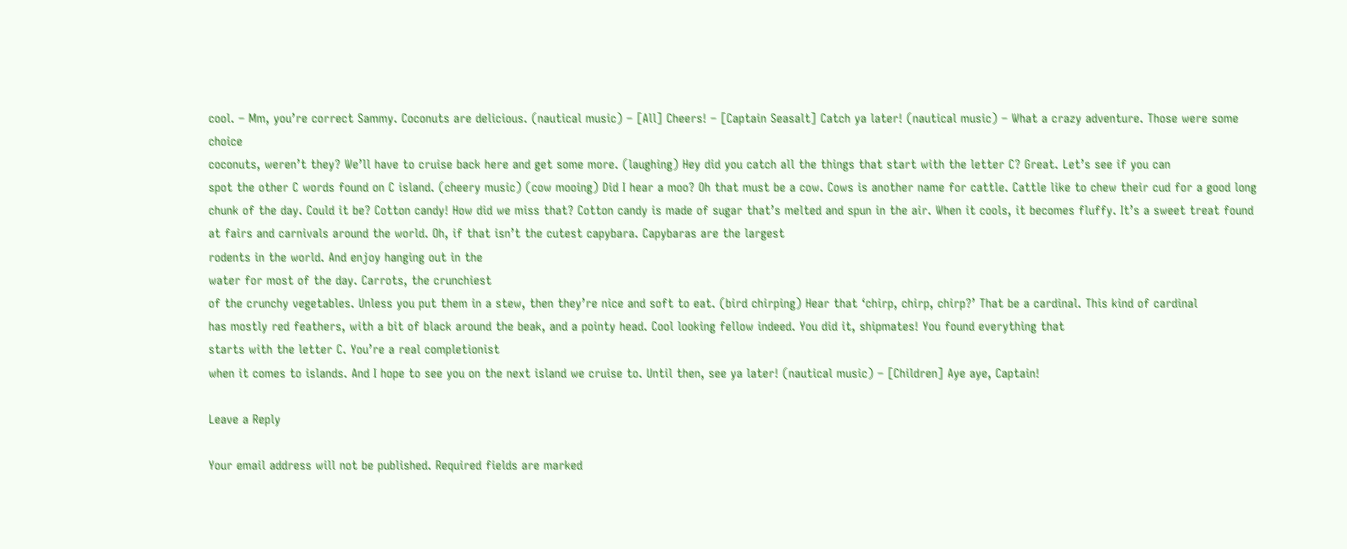cool. – Mm, you’re correct Sammy. Coconuts are delicious. (nautical music) – [All] Cheers! – [Captain Seasalt] Catch ya later! (nautical music) – What a crazy adventure. Those were some choice
coconuts, weren’t they? We’ll have to cruise back here and get some more. (laughing) Hey did you catch all the things that start with the letter C? Great. Let’s see if you can
spot the other C words found on C island. (cheery music) (cow mooing) Did I hear a moo? Oh that must be a cow. Cows is another name for cattle. Cattle like to chew their cud for a good long chunk of the day. Could it be? Cotton candy! How did we miss that? Cotton candy is made of sugar that’s melted and spun in the air. When it cools, it becomes fluffy. It’s a sweet treat found at fairs and carnivals around the world. Oh, if that isn’t the cutest capybara. Capybaras are the largest
rodents in the world. And enjoy hanging out in the
water for most of the day. Carrots, the crunchiest
of the crunchy vegetables. Unless you put them in a stew, then they’re nice and soft to eat. (bird chirping) Hear that ‘chirp, chirp, chirp?’ That be a cardinal. This kind of cardinal
has mostly red feathers, with a bit of black around the beak, and a pointy head. Cool looking fellow indeed. You did it, shipmates! You found everything that
starts with the letter C. You’re a real completionist
when it comes to islands. And I hope to see you on the next island we cruise to. Until then, see ya later! (nautical music) – [Children] Aye aye, Captain!

Leave a Reply

Your email address will not be published. Required fields are marked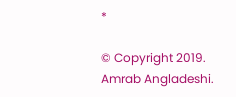*

© Copyright 2019. Amrab Angladeshi.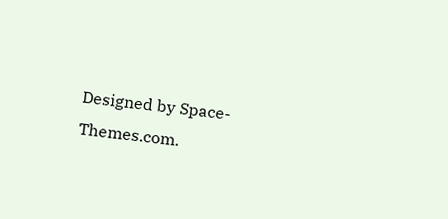Designed by Space-Themes.com.